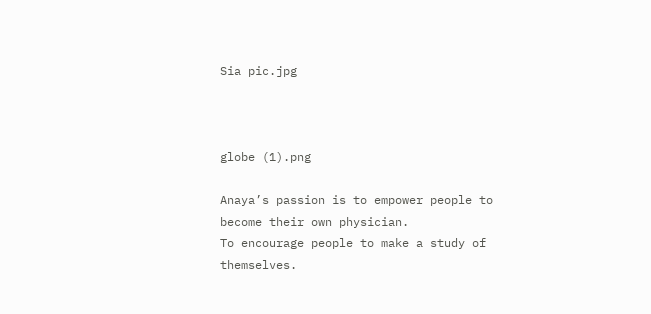Sia pic.jpg



globe (1).png

Anaya’s passion is to empower people to become their own physician.
To encourage people to make a study of themselves.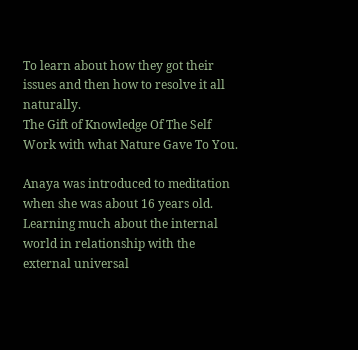To learn about how they got their issues and then how to resolve it all naturally.
The Gift of Knowledge Of The Self
Work with what Nature Gave To You.

Anaya was introduced to meditation when she was about 16 years old.
Learning much about the internal world in relationship with the external universal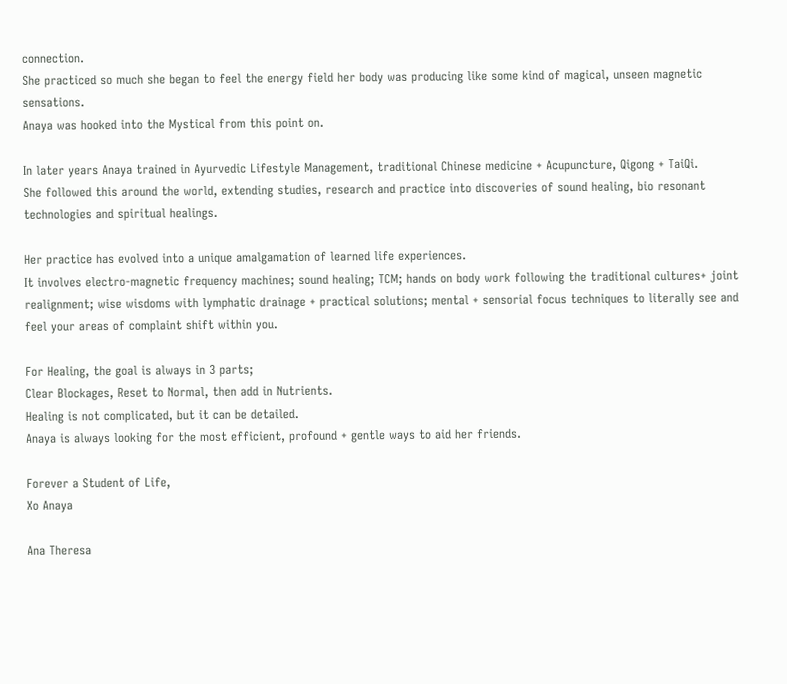connection.
She practiced so much she began to feel the energy field her body was producing like some kind of magical, unseen magnetic sensations.
Anaya was hooked into the Mystical from this point on.

In later years Anaya trained in Ayurvedic Lifestyle Management, traditional Chinese medicine + Acupuncture, Qigong + TaiQi.
She followed this around the world, extending studies, research and practice into discoveries of sound healing, bio resonant technologies and spiritual healings.

Her practice has evolved into a unique amalgamation of learned life experiences.
It involves electro-magnetic frequency machines; sound healing; TCM; hands on body work following the traditional cultures+ joint realignment; wise wisdoms with lymphatic drainage + practical solutions; mental + sensorial focus techniques to literally see and feel your areas of complaint shift within you.

For Healing, the goal is always in 3 parts;
Clear Blockages, Reset to Normal, then add in Nutrients.
Healing is not complicated, but it can be detailed.
Anaya is always looking for the most efficient, profound + gentle ways to aid her friends.

Forever a Student of Life,
Xo Anaya

Ana Theresa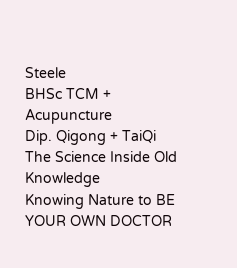Steele
BHSc TCM + Acupuncture
Dip. Qigong + TaiQi
The Science Inside Old Knowledge
Knowing Nature to BE YOUR OWN DOCTOR